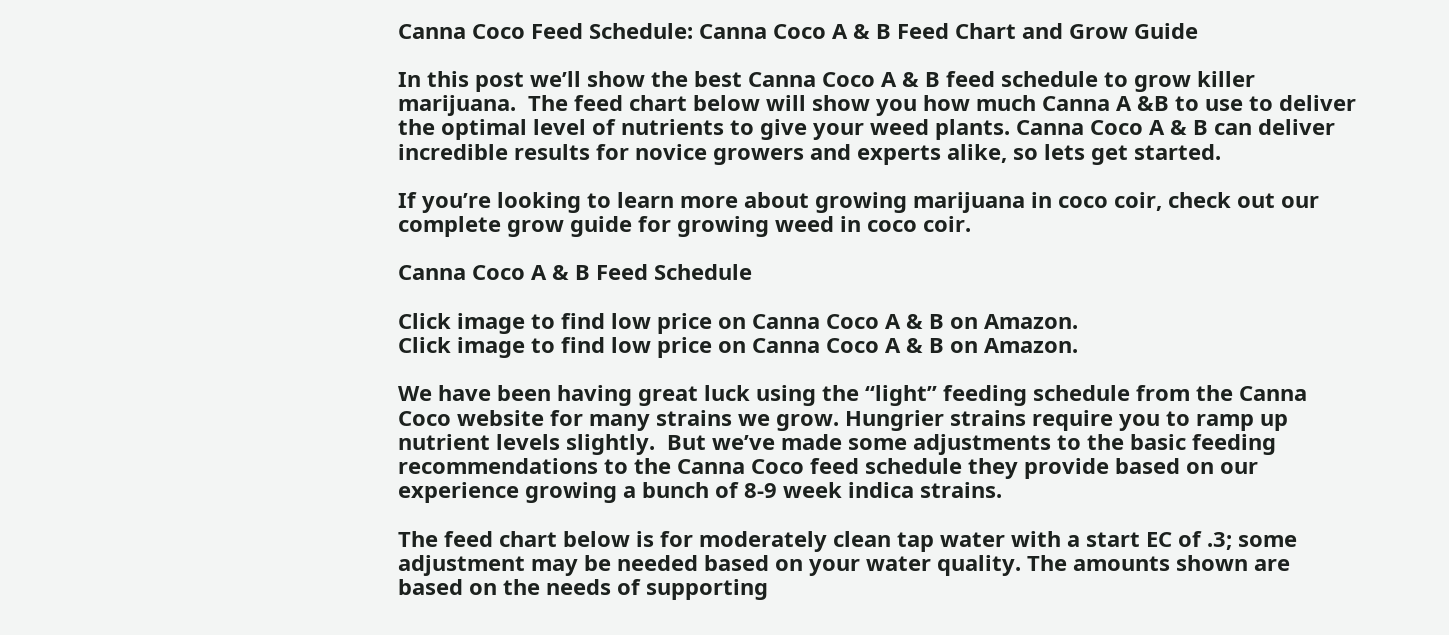Canna Coco Feed Schedule: Canna Coco A & B Feed Chart and Grow Guide

In this post we’ll show the best Canna Coco A & B feed schedule to grow killer marijuana.  The feed chart below will show you how much Canna A &B to use to deliver the optimal level of nutrients to give your weed plants. Canna Coco A & B can deliver incredible results for novice growers and experts alike, so lets get started.

If you’re looking to learn more about growing marijuana in coco coir, check out our complete grow guide for growing weed in coco coir.

Canna Coco A & B Feed Schedule

Click image to find low price on Canna Coco A & B on Amazon.
Click image to find low price on Canna Coco A & B on Amazon.

We have been having great luck using the “light” feeding schedule from the Canna Coco website for many strains we grow. Hungrier strains require you to ramp up nutrient levels slightly.  But we’ve made some adjustments to the basic feeding recommendations to the Canna Coco feed schedule they provide based on our experience growing a bunch of 8-9 week indica strains.

The feed chart below is for moderately clean tap water with a start EC of .3; some adjustment may be needed based on your water quality. The amounts shown are based on the needs of supporting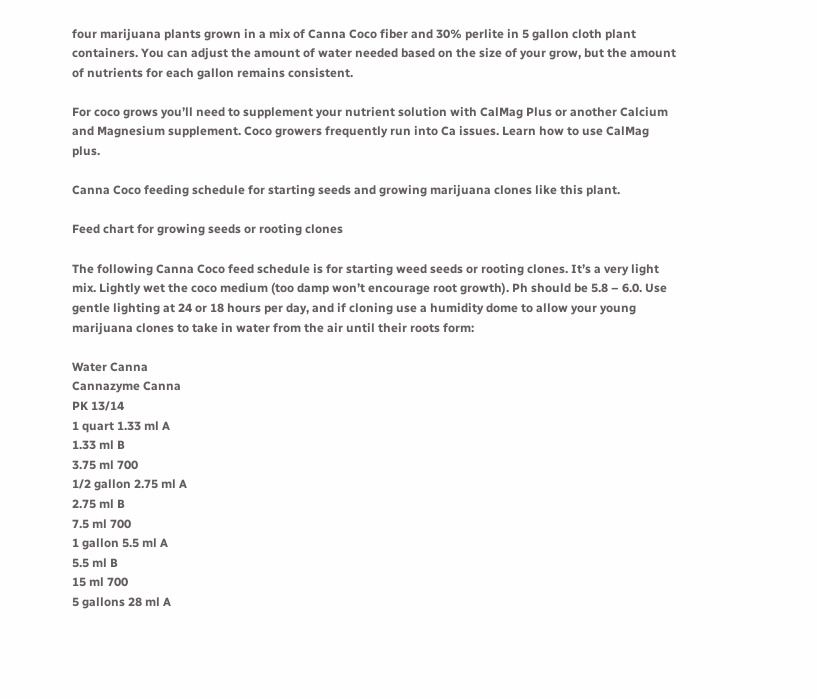four marijuana plants grown in a mix of Canna Coco fiber and 30% perlite in 5 gallon cloth plant containers. You can adjust the amount of water needed based on the size of your grow, but the amount of nutrients for each gallon remains consistent.

For coco grows you’ll need to supplement your nutrient solution with CalMag Plus or another Calcium and Magnesium supplement. Coco growers frequently run into Ca issues. Learn how to use CalMag plus.

Canna Coco feeding schedule for starting seeds and growing marijuana clones like this plant.

Feed chart for growing seeds or rooting clones

The following Canna Coco feed schedule is for starting weed seeds or rooting clones. It’s a very light mix. Lightly wet the coco medium (too damp won’t encourage root growth). Ph should be 5.8 – 6.0. Use gentle lighting at 24 or 18 hours per day, and if cloning use a humidity dome to allow your young marijuana clones to take in water from the air until their roots form:

Water Canna
Cannazyme Canna
PK 13/14
1 quart 1.33 ml A
1.33 ml B
3.75 ml 700
1/2 gallon 2.75 ml A
2.75 ml B
7.5 ml 700
1 gallon 5.5 ml A
5.5 ml B
15 ml 700
5 gallons 28 ml A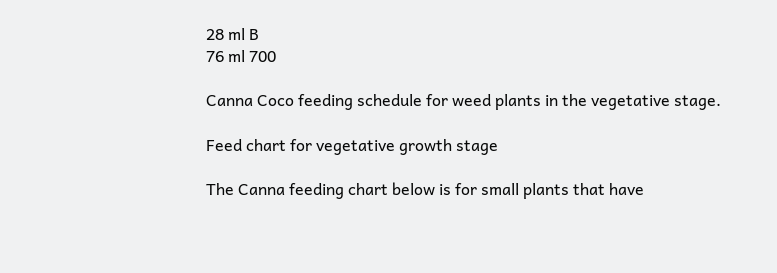28 ml B
76 ml 700

Canna Coco feeding schedule for weed plants in the vegetative stage.

Feed chart for vegetative growth stage

The Canna feeding chart below is for small plants that have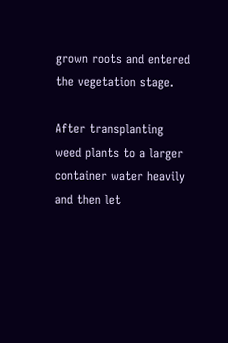grown roots and entered the vegetation stage.

After transplanting weed plants to a larger container water heavily and then let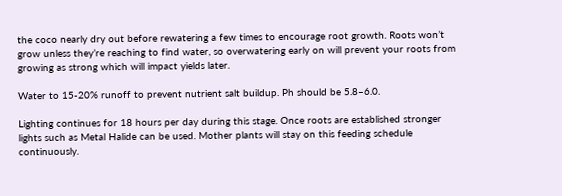the coco nearly dry out before rewatering a few times to encourage root growth. Roots won’t grow unless they’re reaching to find water, so overwatering early on will prevent your roots from growing as strong which will impact yields later.

Water to 15-20% runoff to prevent nutrient salt buildup. Ph should be 5.8–6.0.

Lighting continues for 18 hours per day during this stage. Once roots are established stronger lights such as Metal Halide can be used. Mother plants will stay on this feeding schedule continuously.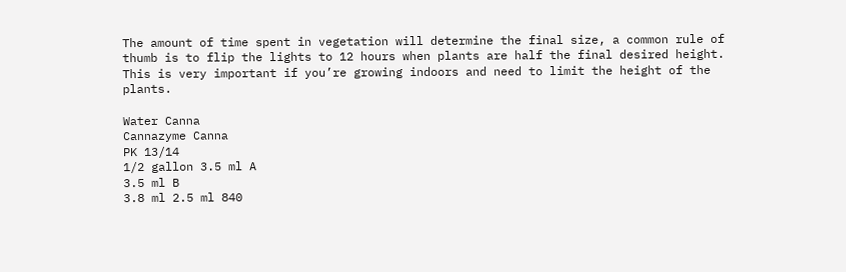The amount of time spent in vegetation will determine the final size, a common rule of thumb is to flip the lights to 12 hours when plants are half the final desired height. This is very important if you’re growing indoors and need to limit the height of the plants.

Water Canna
Cannazyme Canna
PK 13/14
1/2 gallon 3.5 ml A
3.5 ml B
3.8 ml 2.5 ml 840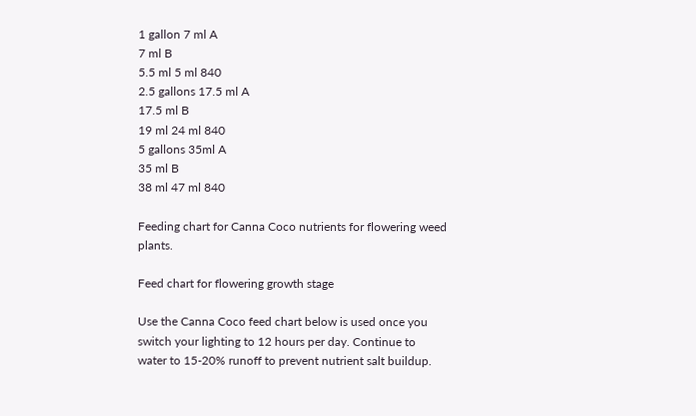1 gallon 7 ml A
7 ml B
5.5 ml 5 ml 840
2.5 gallons 17.5 ml A
17.5 ml B
19 ml 24 ml 840
5 gallons 35ml A
35 ml B
38 ml 47 ml 840

Feeding chart for Canna Coco nutrients for flowering weed plants.

Feed chart for flowering growth stage

Use the Canna Coco feed chart below is used once you switch your lighting to 12 hours per day. Continue to water to 15-20% runoff to prevent nutrient salt buildup.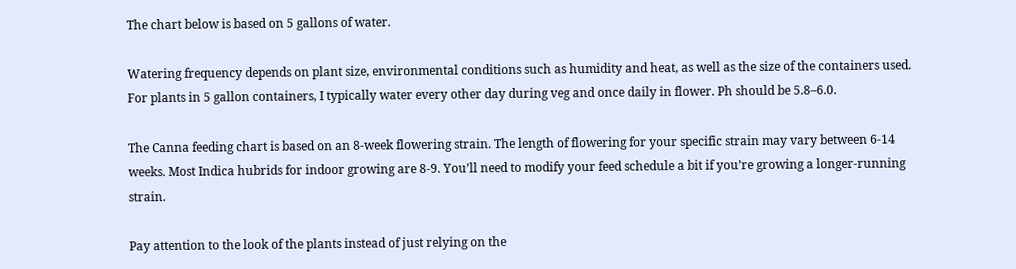The chart below is based on 5 gallons of water.

Watering frequency depends on plant size, environmental conditions such as humidity and heat, as well as the size of the containers used. For plants in 5 gallon containers, I typically water every other day during veg and once daily in flower. Ph should be 5.8–6.0.

The Canna feeding chart is based on an 8-week flowering strain. The length of flowering for your specific strain may vary between 6-14 weeks. Most Indica hubrids for indoor growing are 8-9. You’ll need to modify your feed schedule a bit if you’re growing a longer-running strain.

Pay attention to the look of the plants instead of just relying on the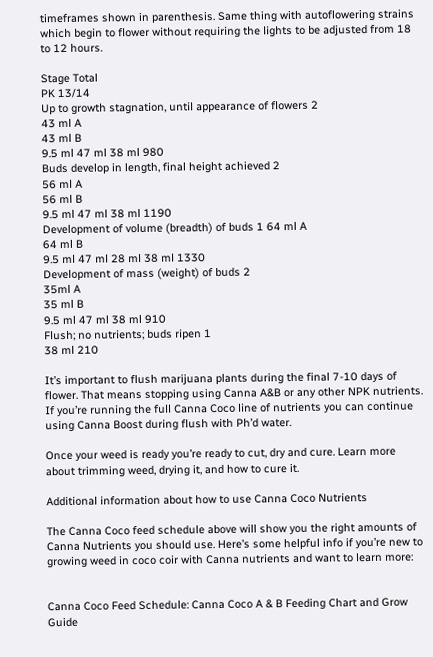timeframes shown in parenthesis. Same thing with autoflowering strains which begin to flower without requiring the lights to be adjusted from 18 to 12 hours.

Stage Total
PK 13/14
Up to growth stagnation, until appearance of flowers 2
43 ml A
43 ml B
9.5 ml 47 ml 38 ml 980
Buds develop in length, final height achieved 2
56 ml A
56 ml B
9.5 ml 47 ml 38 ml 1190
Development of volume (breadth) of buds 1 64 ml A
64 ml B
9.5 ml 47 ml 28 ml 38 ml 1330
Development of mass (weight) of buds 2
35ml A
35 ml B
9.5 ml 47 ml 38 ml 910
Flush; no nutrients; buds ripen 1
38 ml 210

It’s important to flush marijuana plants during the final 7-10 days of flower. That means stopping using Canna A&B or any other NPK nutrients. If you’re running the full Canna Coco line of nutrients you can continue using Canna Boost during flush with Ph’d water.

Once your weed is ready you’re ready to cut, dry and cure. Learn more about trimming weed, drying it, and how to cure it.

Additional information about how to use Canna Coco Nutrients

The Canna Coco feed schedule above will show you the right amounts of Canna Nutrients you should use. Here’s some helpful info if you’re new to growing weed in coco coir with Canna nutrients and want to learn more:


Canna Coco Feed Schedule: Canna Coco A & B Feeding Chart and Grow Guide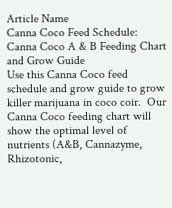Article Name
Canna Coco Feed Schedule: Canna Coco A & B Feeding Chart and Grow Guide
Use this Canna Coco feed schedule and grow guide to grow killer marijuana in coco coir.  Our Canna Coco feeding chart will show the optimal level of nutrients (A&B, Cannazyme, Rhizotonic,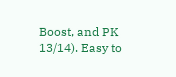Boost, and PK 13/14). Easy to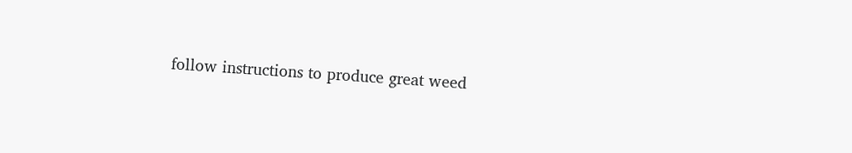follow instructions to produce great weed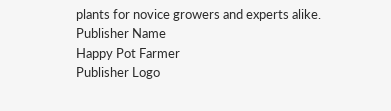plants for novice growers and experts alike.
Publisher Name
Happy Pot Farmer
Publisher Logo